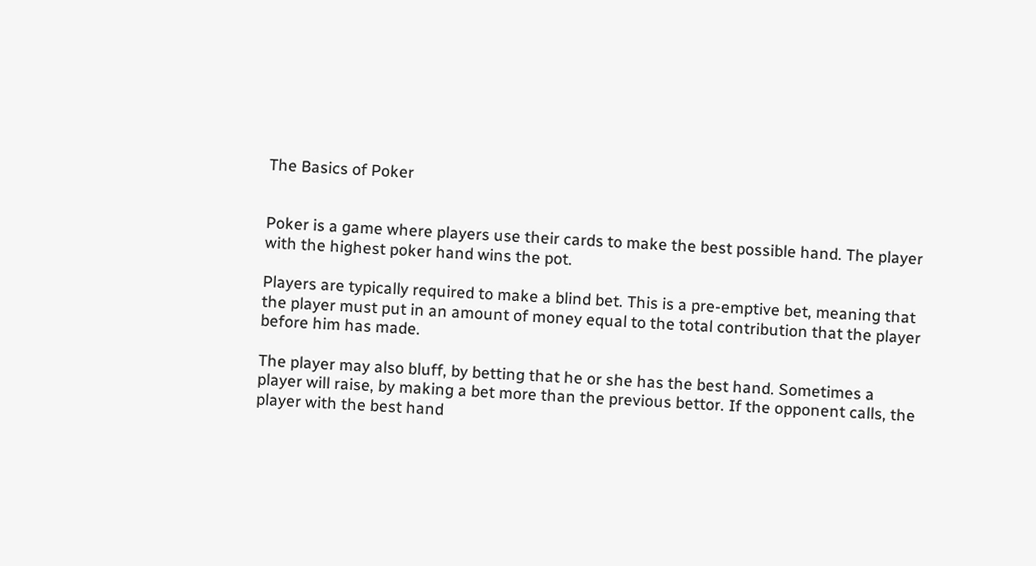The Basics of Poker


Poker is a game where players use their cards to make the best possible hand. The player with the highest poker hand wins the pot.

Players are typically required to make a blind bet. This is a pre-emptive bet, meaning that the player must put in an amount of money equal to the total contribution that the player before him has made.

The player may also bluff, by betting that he or she has the best hand. Sometimes a player will raise, by making a bet more than the previous bettor. If the opponent calls, the player with the best hand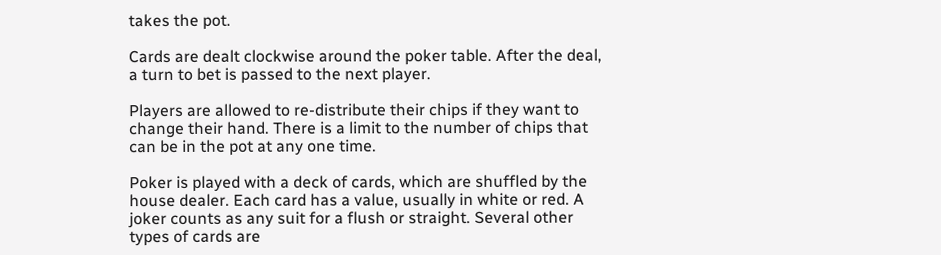takes the pot.

Cards are dealt clockwise around the poker table. After the deal, a turn to bet is passed to the next player.

Players are allowed to re-distribute their chips if they want to change their hand. There is a limit to the number of chips that can be in the pot at any one time.

Poker is played with a deck of cards, which are shuffled by the house dealer. Each card has a value, usually in white or red. A joker counts as any suit for a flush or straight. Several other types of cards are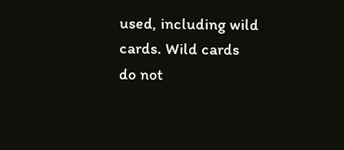used, including wild cards. Wild cards do not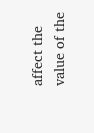affect the value of the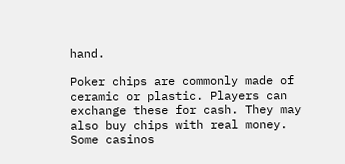hand.

Poker chips are commonly made of ceramic or plastic. Players can exchange these for cash. They may also buy chips with real money. Some casinos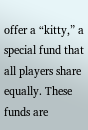offer a “kitty,” a special fund that all players share equally. These funds are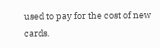used to pay for the cost of new cards.